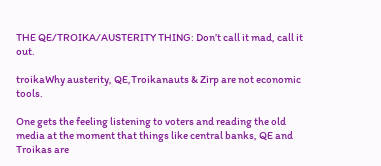THE QE/TROIKA/AUSTERITY THING: Don’t call it mad, call it out.

troikaWhy austerity, QE,Troikanauts & Zirp are not economic tools.

One gets the feeling listening to voters and reading the old media at the moment that things like central banks, QE and Troikas are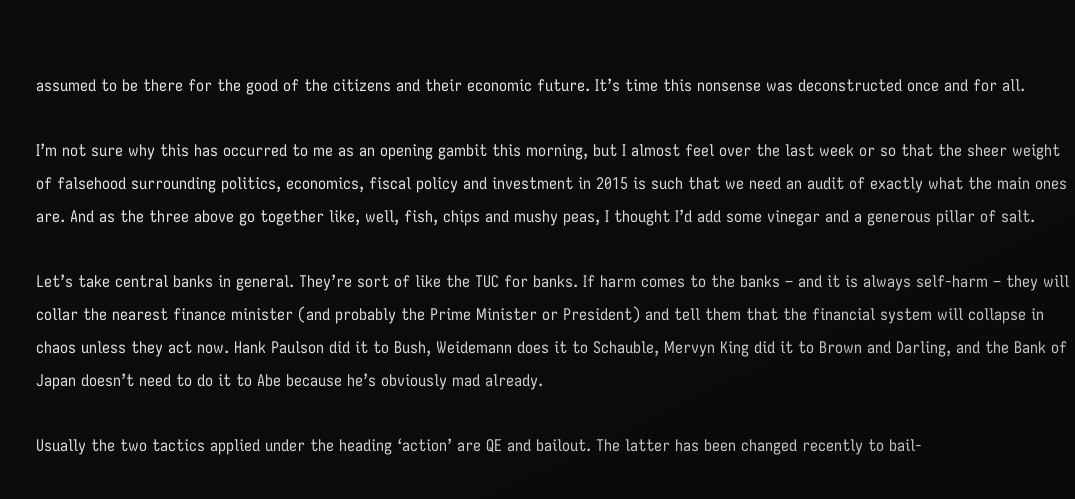assumed to be there for the good of the citizens and their economic future. It’s time this nonsense was deconstructed once and for all.

I’m not sure why this has occurred to me as an opening gambit this morning, but I almost feel over the last week or so that the sheer weight of falsehood surrounding politics, economics, fiscal policy and investment in 2015 is such that we need an audit of exactly what the main ones are. And as the three above go together like, well, fish, chips and mushy peas, I thought I’d add some vinegar and a generous pillar of salt.

Let’s take central banks in general. They’re sort of like the TUC for banks. If harm comes to the banks – and it is always self-harm – they will collar the nearest finance minister (and probably the Prime Minister or President) and tell them that the financial system will collapse in chaos unless they act now. Hank Paulson did it to Bush, Weidemann does it to Schauble, Mervyn King did it to Brown and Darling, and the Bank of Japan doesn’t need to do it to Abe because he’s obviously mad already.

Usually the two tactics applied under the heading ‘action’ are QE and bailout. The latter has been changed recently to bail-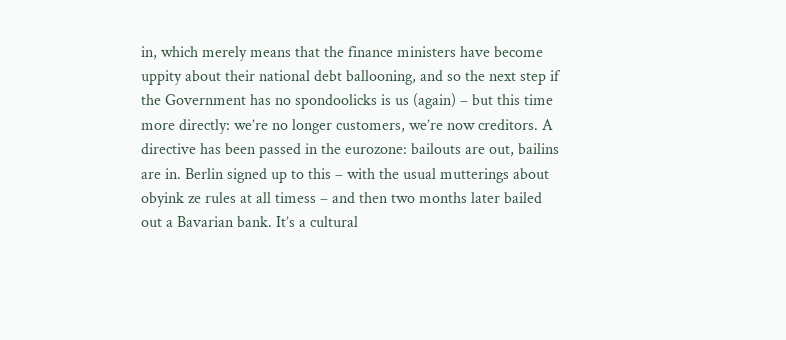in, which merely means that the finance ministers have become uppity about their national debt ballooning, and so the next step if the Government has no spondoolicks is us (again) – but this time more directly: we’re no longer customers, we’re now creditors. A directive has been passed in the eurozone: bailouts are out, bailins are in. Berlin signed up to this – with the usual mutterings about obyink ze rules at all timess – and then two months later bailed out a Bavarian bank. It’s a cultural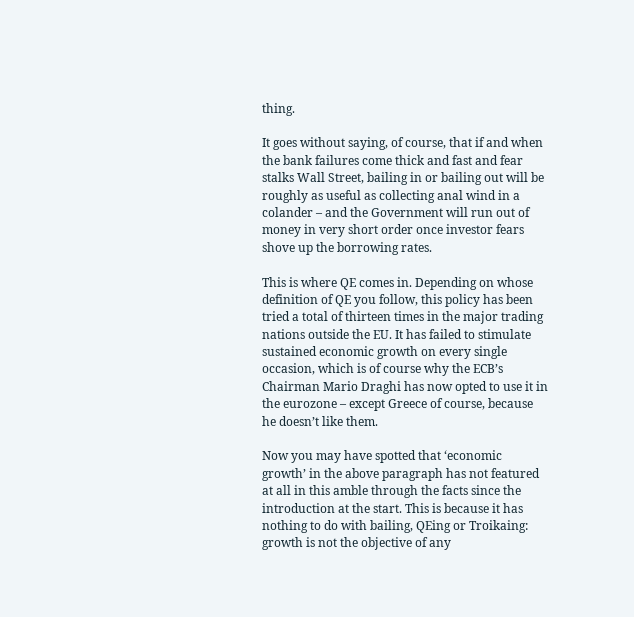thing.

It goes without saying, of course, that if and when the bank failures come thick and fast and fear stalks Wall Street, bailing in or bailing out will be roughly as useful as collecting anal wind in a colander – and the Government will run out of money in very short order once investor fears shove up the borrowing rates.

This is where QE comes in. Depending on whose definition of QE you follow, this policy has been tried a total of thirteen times in the major trading nations outside the EU. It has failed to stimulate sustained economic growth on every single occasion, which is of course why the ECB’s Chairman Mario Draghi has now opted to use it in the eurozone – except Greece of course, because he doesn’t like them.

Now you may have spotted that ‘economic growth’ in the above paragraph has not featured at all in this amble through the facts since the introduction at the start. This is because it has nothing to do with bailing, QEing or Troikaing: growth is not the objective of any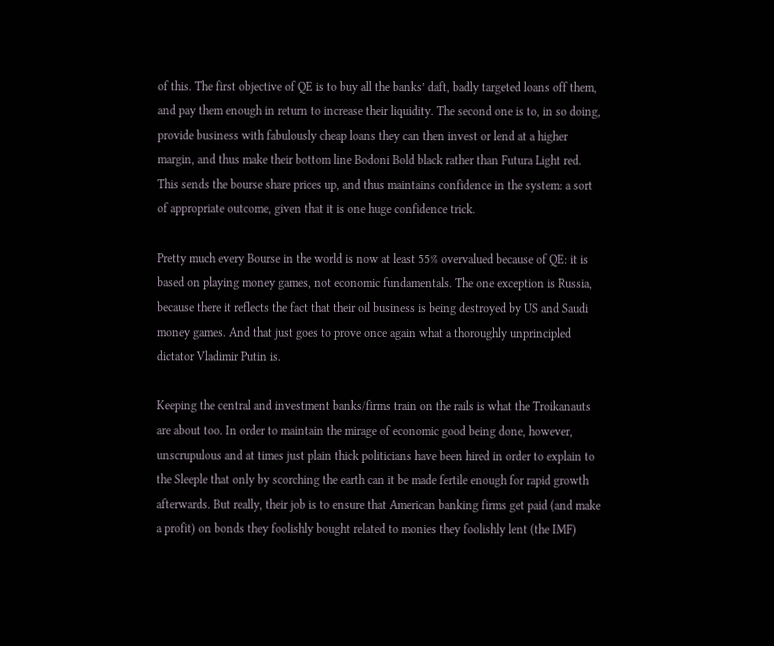of this. The first objective of QE is to buy all the banks’ daft, badly targeted loans off them, and pay them enough in return to increase their liquidity. The second one is to, in so doing, provide business with fabulously cheap loans they can then invest or lend at a higher margin, and thus make their bottom line Bodoni Bold black rather than Futura Light red. This sends the bourse share prices up, and thus maintains confidence in the system: a sort of appropriate outcome, given that it is one huge confidence trick.

Pretty much every Bourse in the world is now at least 55% overvalued because of QE: it is based on playing money games, not economic fundamentals. The one exception is Russia, because there it reflects the fact that their oil business is being destroyed by US and Saudi money games. And that just goes to prove once again what a thoroughly unprincipled dictator Vladimir Putin is.

Keeping the central and investment banks/firms train on the rails is what the Troikanauts are about too. In order to maintain the mirage of economic good being done, however, unscrupulous and at times just plain thick politicians have been hired in order to explain to the Sleeple that only by scorching the earth can it be made fertile enough for rapid growth afterwards. But really, their job is to ensure that American banking firms get paid (and make a profit) on bonds they foolishly bought related to monies they foolishly lent (the IMF)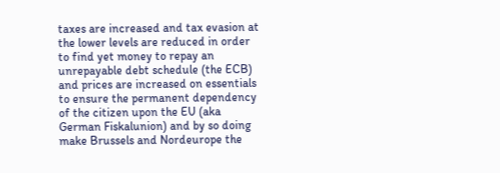taxes are increased and tax evasion at the lower levels are reduced in order to find yet money to repay an unrepayable debt schedule (the ECB) and prices are increased on essentials to ensure the permanent dependency of the citizen upon the EU (aka German Fiskalunion) and by so doing make Brussels and Nordeurope the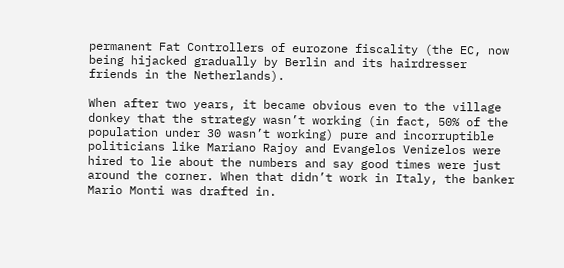permanent Fat Controllers of eurozone fiscality (the EC, now being hijacked gradually by Berlin and its hairdresser friends in the Netherlands).

When after two years, it became obvious even to the village donkey that the strategy wasn’t working (in fact, 50% of the population under 30 wasn’t working) pure and incorruptible politicians like Mariano Rajoy and Evangelos Venizelos were hired to lie about the numbers and say good times were just around the corner. When that didn’t work in Italy, the banker Mario Monti was drafted in.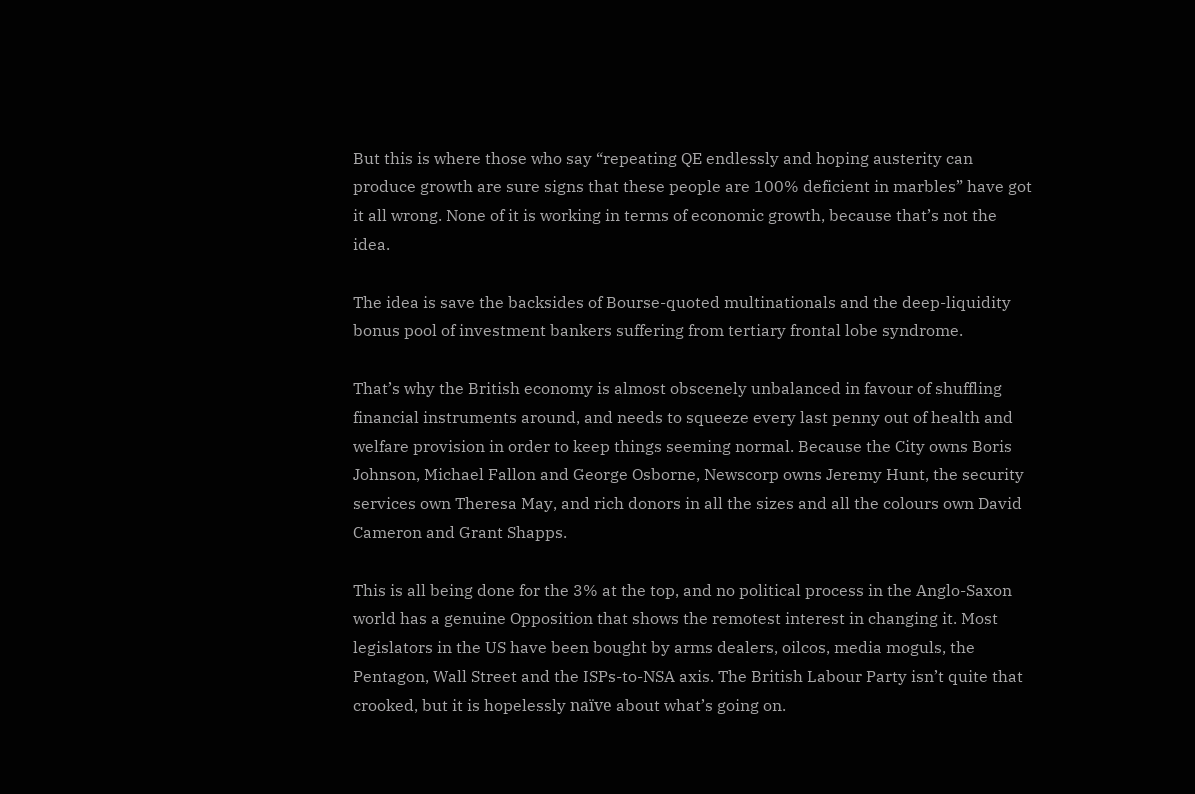But this is where those who say “repeating QE endlessly and hoping austerity can produce growth are sure signs that these people are 100% deficient in marbles” have got it all wrong. None of it is working in terms of economic growth, because that’s not the idea.

The idea is save the backsides of Bourse-quoted multinationals and the deep-liquidity bonus pool of investment bankers suffering from tertiary frontal lobe syndrome.

That’s why the British economy is almost obscenely unbalanced in favour of shuffling financial instruments around, and needs to squeeze every last penny out of health and welfare provision in order to keep things seeming normal. Because the City owns Boris Johnson, Michael Fallon and George Osborne, Newscorp owns Jeremy Hunt, the security services own Theresa May, and rich donors in all the sizes and all the colours own David Cameron and Grant Shapps.

This is all being done for the 3% at the top, and no political process in the Anglo-Saxon world has a genuine Opposition that shows the remotest interest in changing it. Most legislators in the US have been bought by arms dealers, oilcos, media moguls, the Pentagon, Wall Street and the ISPs-to-NSA axis. The British Labour Party isn’t quite that crooked, but it is hopelessly naïve about what’s going on.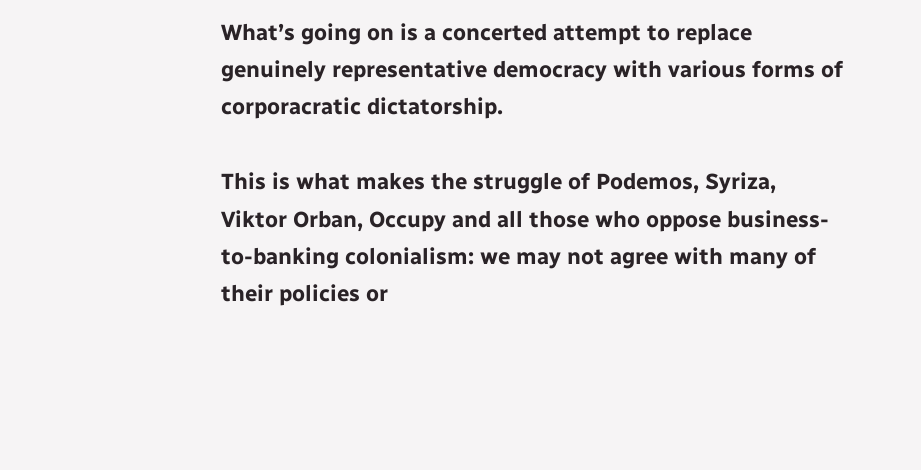What’s going on is a concerted attempt to replace genuinely representative democracy with various forms of corporacratic dictatorship.

This is what makes the struggle of Podemos, Syriza, Viktor Orban, Occupy and all those who oppose business-to-banking colonialism: we may not agree with many of their policies or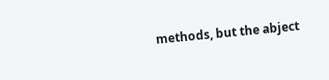methods, but the abject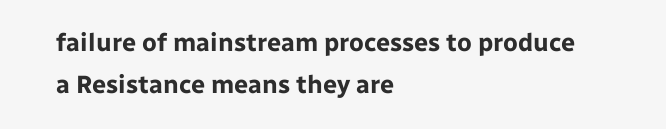failure of mainstream processes to produce a Resistance means they are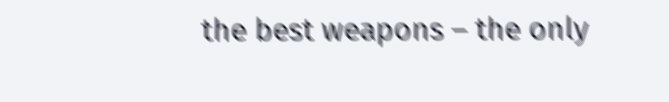the best weapons – the only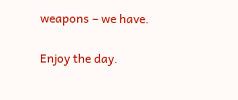weapons – we have.

Enjoy the day.